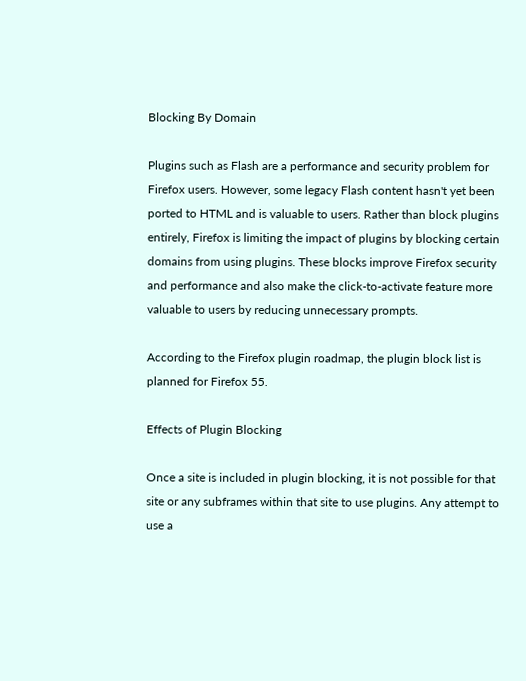Blocking By Domain

Plugins such as Flash are a performance and security problem for Firefox users. However, some legacy Flash content hasn't yet been ported to HTML and is valuable to users. Rather than block plugins entirely, Firefox is limiting the impact of plugins by blocking certain domains from using plugins. These blocks improve Firefox security and performance and also make the click-to-activate feature more valuable to users by reducing unnecessary prompts.

According to the Firefox plugin roadmap, the plugin block list is planned for Firefox 55.

Effects of Plugin Blocking

Once a site is included in plugin blocking, it is not possible for that site or any subframes within that site to use plugins. Any attempt to use a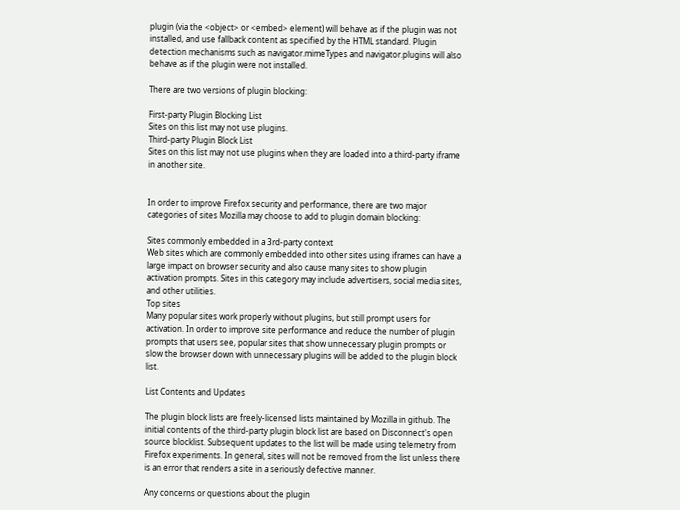plugin (via the <object> or <embed> element) will behave as if the plugin was not installed, and use fallback content as specified by the HTML standard. Plugin detection mechanisms such as navigator.mimeTypes and navigator.plugins will also behave as if the plugin were not installed.

There are two versions of plugin blocking:

First-party Plugin Blocking List
Sites on this list may not use plugins.
Third-party Plugin Block List
Sites on this list may not use plugins when they are loaded into a third-party iframe in another site.


In order to improve Firefox security and performance, there are two major categories of sites Mozilla may choose to add to plugin domain blocking:

Sites commonly embedded in a 3rd-party context
Web sites which are commonly embedded into other sites using iframes can have a large impact on browser security and also cause many sites to show plugin activation prompts. Sites in this category may include advertisers, social media sites, and other utilities.
Top sites
Many popular sites work properly without plugins, but still prompt users for activation. In order to improve site performance and reduce the number of plugin prompts that users see, popular sites that show unnecessary plugin prompts or slow the browser down with unnecessary plugins will be added to the plugin block list.

List Contents and Updates

The plugin block lists are freely-licensed lists maintained by Mozilla in github. The initial contents of the third-party plugin block list are based on Disconnect's open source blocklist. Subsequent updates to the list will be made using telemetry from Firefox experiments. In general, sites will not be removed from the list unless there is an error that renders a site in a seriously defective manner.

Any concerns or questions about the plugin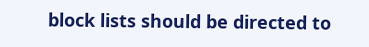block lists should be directed to